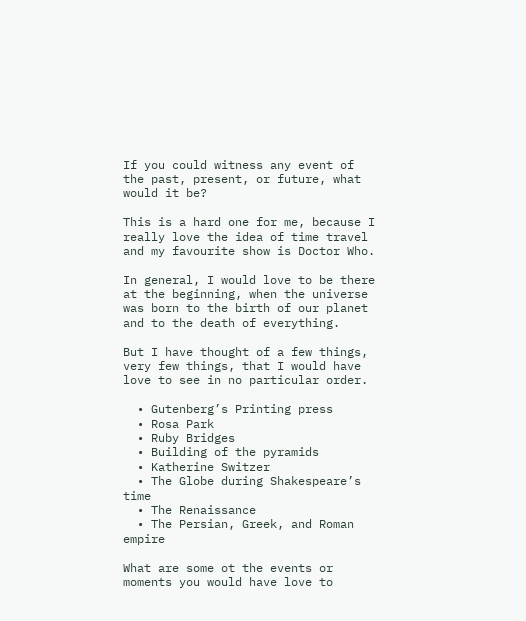If you could witness any event of the past, present, or future, what would it be?

This is a hard one for me, because I really love the idea of time travel and my favourite show is Doctor Who.

In general, I would love to be there at the beginning, when the universe was born to the birth of our planet and to the death of everything.

But I have thought of a few things, very few things, that I would have love to see in no particular order.

  • Gutenberg’s Printing press
  • Rosa Park
  • Ruby Bridges
  • Building of the pyramids
  • Katherine Switzer
  • The Globe during Shakespeare’s time
  • The Renaissance
  • The Persian, Greek, and Roman empire

What are some ot the events or moments you would have love to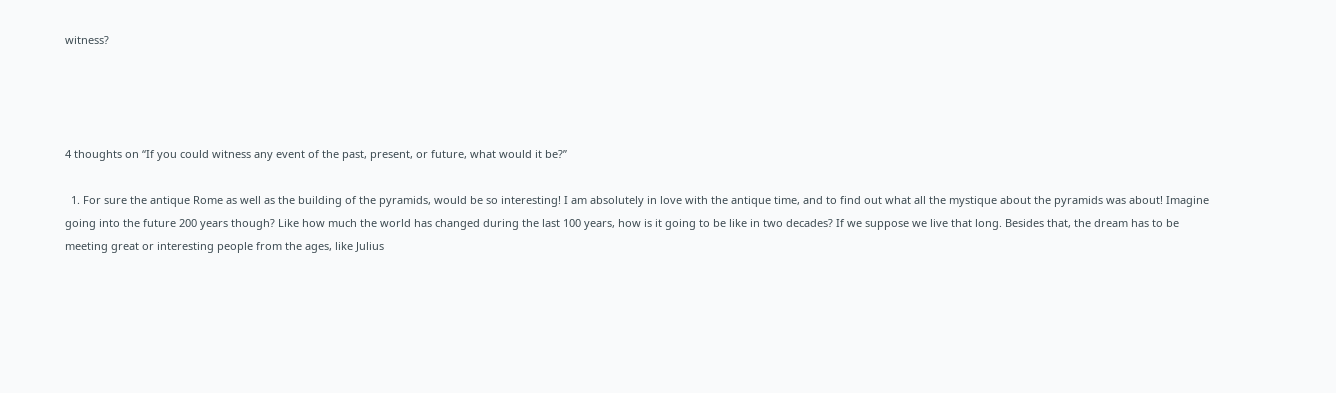witness?




4 thoughts on “If you could witness any event of the past, present, or future, what would it be?”

  1. For sure the antique Rome as well as the building of the pyramids, would be so interesting! I am absolutely in love with the antique time, and to find out what all the mystique about the pyramids was about! Imagine going into the future 200 years though? Like how much the world has changed during the last 100 years, how is it going to be like in two decades? If we suppose we live that long. Besides that, the dream has to be meeting great or interesting people from the ages, like Julius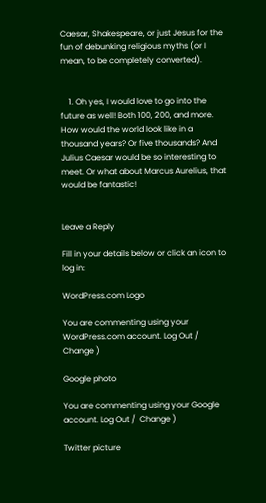Caesar, Shakespeare, or just Jesus for the fun of debunking religious myths (or I mean, to be completely converted).


    1. Oh yes, I would love to go into the future as well! Both 100, 200, and more. How would the world look like in a thousand years? Or five thousands? And Julius Caesar would be so interesting to meet. Or what about Marcus Aurelius, that would be fantastic!


Leave a Reply

Fill in your details below or click an icon to log in:

WordPress.com Logo

You are commenting using your WordPress.com account. Log Out /  Change )

Google photo

You are commenting using your Google account. Log Out /  Change )

Twitter picture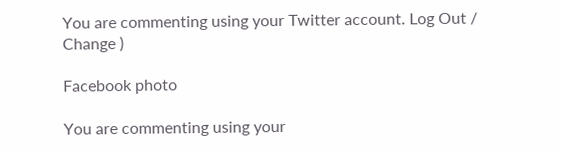You are commenting using your Twitter account. Log Out /  Change )

Facebook photo

You are commenting using your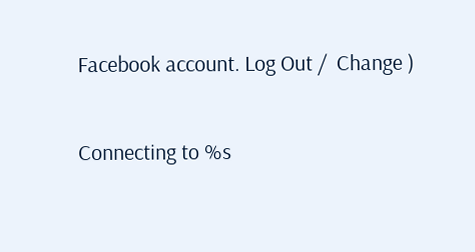Facebook account. Log Out /  Change )

Connecting to %s